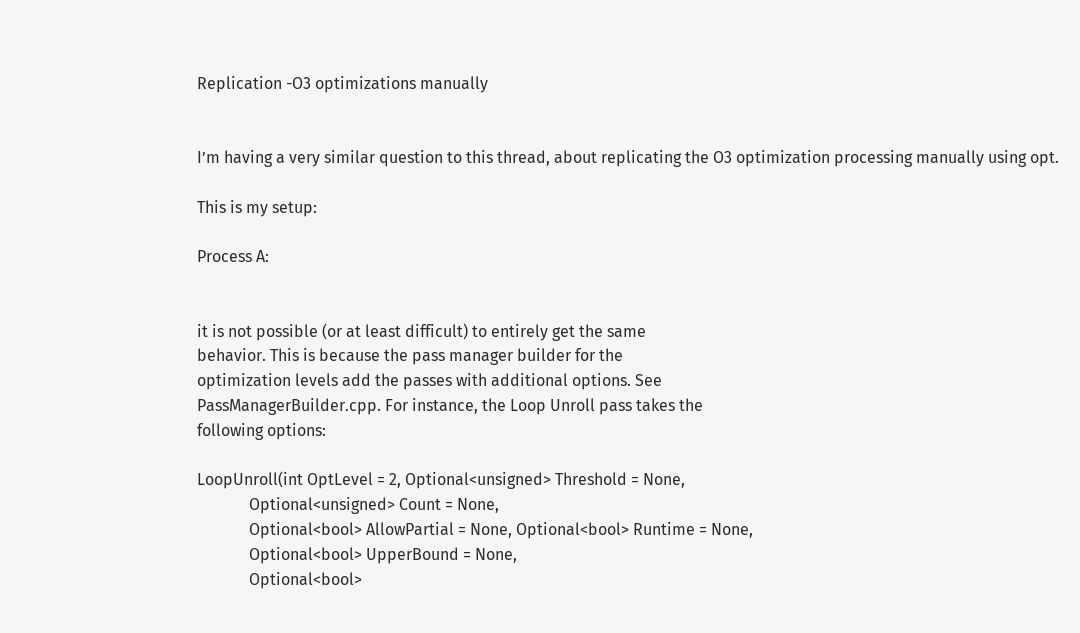Replication -O3 optimizations manually


I’m having a very similar question to this thread, about replicating the O3 optimization processing manually using opt.

This is my setup:

Process A:


it is not possible (or at least difficult) to entirely get the same
behavior. This is because the pass manager builder for the
optimization levels add the passes with additional options. See
PassManagerBuilder.cpp. For instance, the Loop Unroll pass takes the
following options:

LoopUnroll(int OptLevel = 2, Optional<unsigned> Threshold = None,
             Optional<unsigned> Count = None,
             Optional<bool> AllowPartial = None, Optional<bool> Runtime = None,
             Optional<bool> UpperBound = None,
             Optional<bool>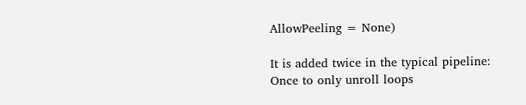AllowPeeling = None)

It is added twice in the typical pipeline: Once to only unroll loops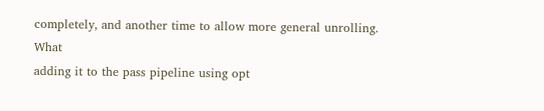completely, and another time to allow more general unrolling. What
adding it to the pass pipeline using opt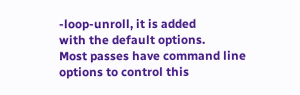-loop-unroll, it is added
with the default options.
Most passes have command line options to control this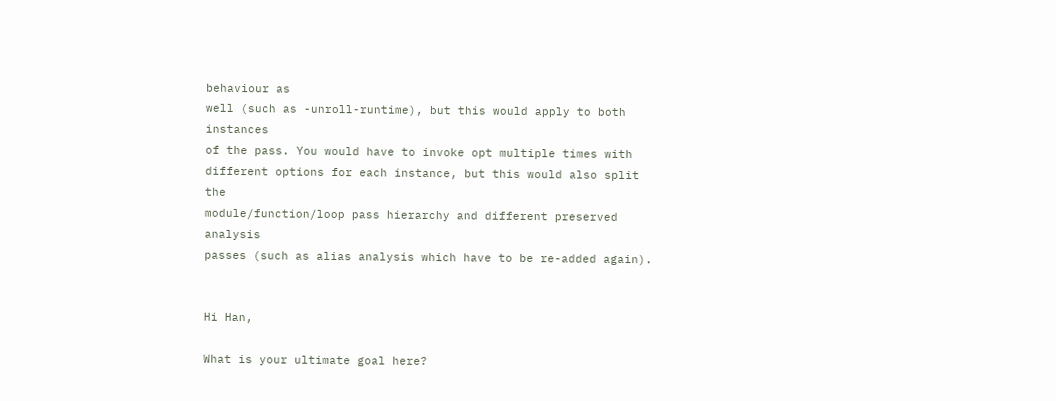behaviour as
well (such as -unroll-runtime), but this would apply to both instances
of the pass. You would have to invoke opt multiple times with
different options for each instance, but this would also split the
module/function/loop pass hierarchy and different preserved analysis
passes (such as alias analysis which have to be re-added again).


Hi Han,

What is your ultimate goal here?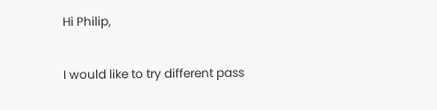Hi Philip,

I would like to try different pass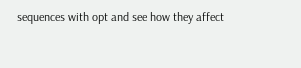sequences with opt and see how they affect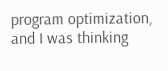program optimization, and I was thinking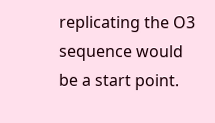replicating the O3 sequence would be a start point.